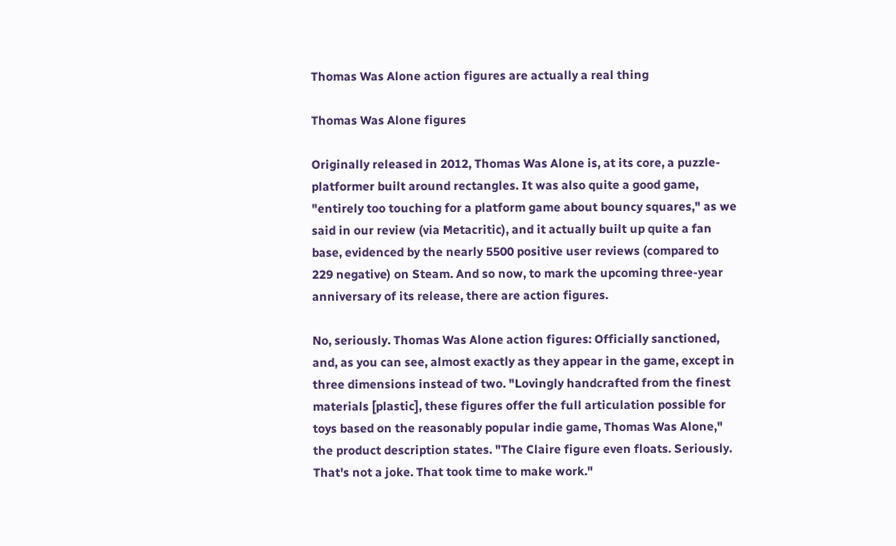Thomas Was Alone action figures are actually a real thing

Thomas Was Alone figures

Originally released in 2012, Thomas Was Alone is, at its core, a puzzle-platformer built around rectangles. It was also quite a good game, "entirely too touching for a platform game about bouncy squares," as we said in our review (via Metacritic), and it actually built up quite a fan base, evidenced by the nearly 5500 positive user reviews (compared to 229 negative) on Steam. And so now, to mark the upcoming three-year anniversary of its release, there are action figures.

No, seriously. Thomas Was Alone action figures: Officially sanctioned, and, as you can see, almost exactly as they appear in the game, except in three dimensions instead of two. "Lovingly handcrafted from the finest materials [plastic], these figures offer the full articulation possible for toys based on the reasonably popular indie game, Thomas Was Alone," the product description states. "The Claire figure even floats. Seriously. That's not a joke. That took time to make work."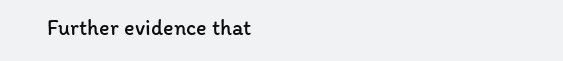Further evidence that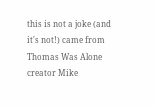this is not a joke (and it's not!) came from Thomas Was Alone creator Mike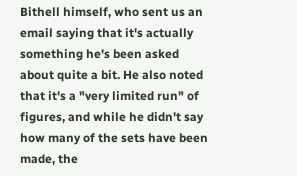Bithell himself, who sent us an email saying that it's actually something he's been asked about quite a bit. He also noted that it's a "very limited run" of figures, and while he didn't say how many of the sets have been made, the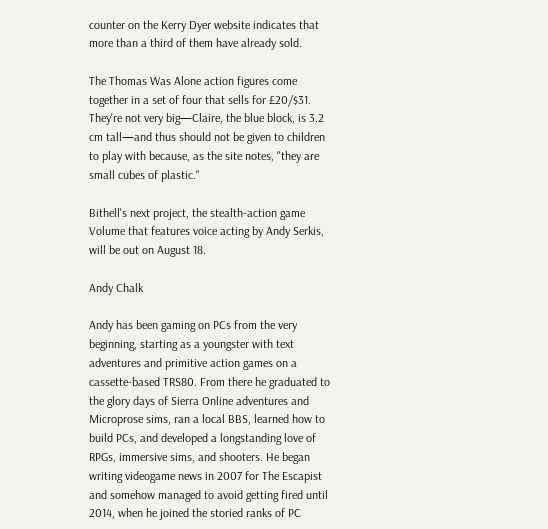counter on the Kerry Dyer website indicates that more than a third of them have already sold.

The Thomas Was Alone action figures come together in a set of four that sells for £20/$31. They're not very big—Claire, the blue block, is 3.2 cm tall—and thus should not be given to children to play with because, as the site notes, "they are small cubes of plastic."

Bithell's next project, the stealth-action game Volume that features voice acting by Andy Serkis, will be out on August 18.

Andy Chalk

Andy has been gaming on PCs from the very beginning, starting as a youngster with text adventures and primitive action games on a cassette-based TRS80. From there he graduated to the glory days of Sierra Online adventures and Microprose sims, ran a local BBS, learned how to build PCs, and developed a longstanding love of RPGs, immersive sims, and shooters. He began writing videogame news in 2007 for The Escapist and somehow managed to avoid getting fired until 2014, when he joined the storied ranks of PC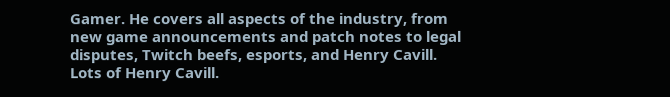Gamer. He covers all aspects of the industry, from new game announcements and patch notes to legal disputes, Twitch beefs, esports, and Henry Cavill. Lots of Henry Cavill.